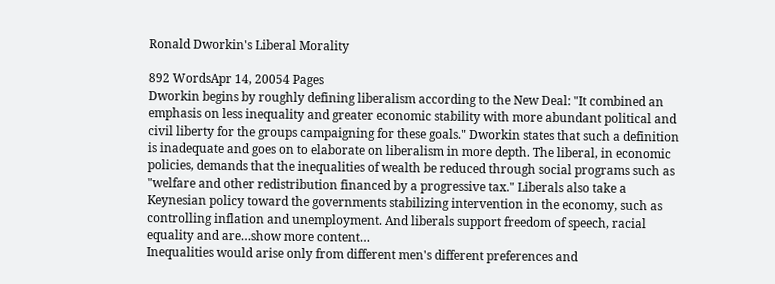Ronald Dworkin's Liberal Morality

892 WordsApr 14, 20054 Pages
Dworkin begins by roughly defining liberalism according to the New Deal: "It combined an emphasis on less inequality and greater economic stability with more abundant political and civil liberty for the groups campaigning for these goals." Dworkin states that such a definition is inadequate and goes on to elaborate on liberalism in more depth. The liberal, in economic policies, demands that the inequalities of wealth be reduced through social programs such as "welfare and other redistribution financed by a progressive tax." Liberals also take a Keynesian policy toward the governments stabilizing intervention in the economy, such as controlling inflation and unemployment. And liberals support freedom of speech, racial equality and are…show more content…
Inequalities would arise only from different men's different preferences and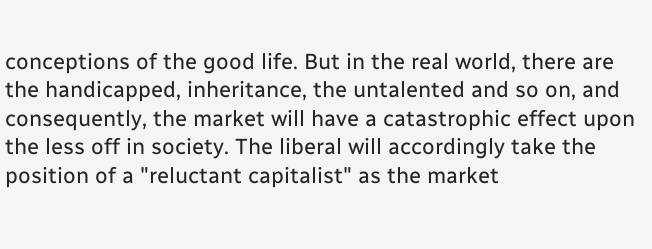conceptions of the good life. But in the real world, there are the handicapped, inheritance, the untalented and so on, and consequently, the market will have a catastrophic effect upon the less off in society. The liberal will accordingly take the position of a "reluctant capitalist" as the market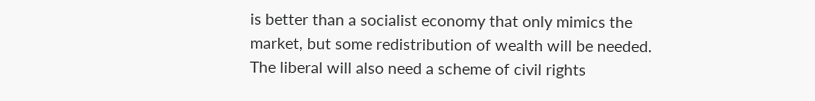is better than a socialist economy that only mimics the market, but some redistribution of wealth will be needed. The liberal will also need a scheme of civil rights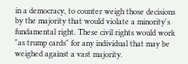in a democracy, to counter weigh those decisions by the majority that would violate a minority's fundamental right. These civil rights would work "as trump cards" for any individual that may be weighed against a vast majority.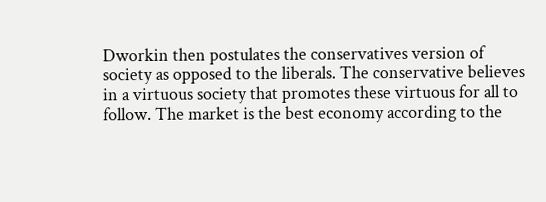Dworkin then postulates the conservatives version of society as opposed to the liberals. The conservative believes in a virtuous society that promotes these virtuous for all to follow. The market is the best economy according to the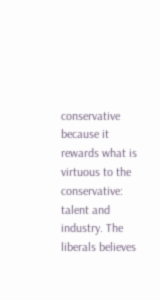conservative because it rewards what is virtuous to the conservative: talent and industry. The liberals believes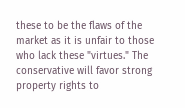these to be the flaws of the market as it is unfair to those who lack these "virtues." The conservative will favor strong property rights to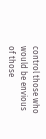control those who would be envious of those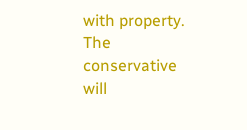with property. The conservative will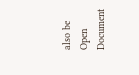also be
Open Document